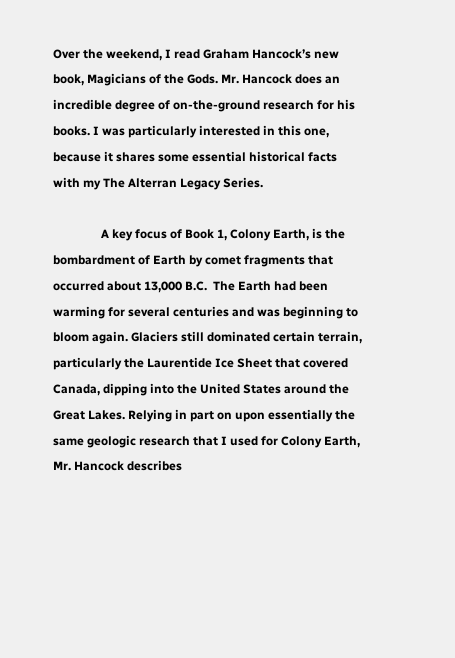Over the weekend, I read Graham Hancock’s new book, Magicians of the Gods. Mr. Hancock does an incredible degree of on-the-ground research for his books. I was particularly interested in this one, because it shares some essential historical facts with my The Alterran Legacy Series.

                A key focus of Book 1, Colony Earth, is the bombardment of Earth by comet fragments that occurred about 13,000 B.C.  The Earth had been warming for several centuries and was beginning to bloom again. Glaciers still dominated certain terrain, particularly the Laurentide Ice Sheet that covered Canada, dipping into the United States around the Great Lakes. Relying in part on upon essentially the same geologic research that I used for Colony Earth, Mr. Hancock describes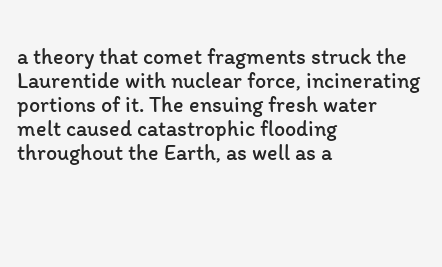a theory that comet fragments struck the Laurentide with nuclear force, incinerating portions of it. The ensuing fresh water melt caused catastrophic flooding throughout the Earth, as well as a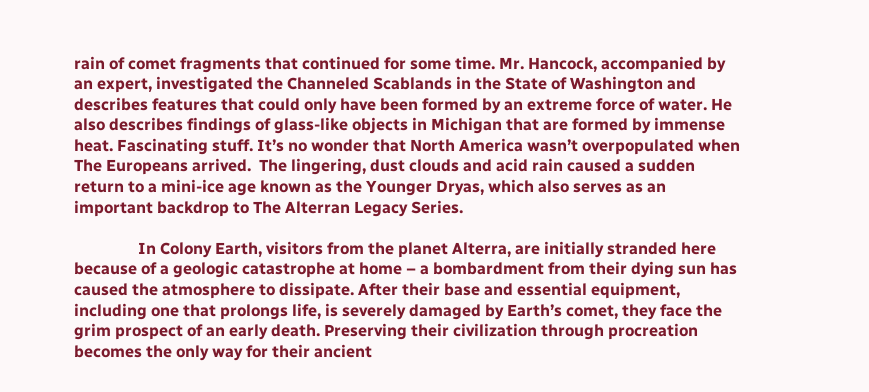rain of comet fragments that continued for some time. Mr. Hancock, accompanied by an expert, investigated the Channeled Scablands in the State of Washington and describes features that could only have been formed by an extreme force of water. He also describes findings of glass-like objects in Michigan that are formed by immense heat. Fascinating stuff. It’s no wonder that North America wasn’t overpopulated when The Europeans arrived.  The lingering, dust clouds and acid rain caused a sudden return to a mini-ice age known as the Younger Dryas, which also serves as an important backdrop to The Alterran Legacy Series.

                In Colony Earth, visitors from the planet Alterra, are initially stranded here because of a geologic catastrophe at home – a bombardment from their dying sun has caused the atmosphere to dissipate. After their base and essential equipment, including one that prolongs life, is severely damaged by Earth’s comet, they face the grim prospect of an early death. Preserving their civilization through procreation becomes the only way for their ancient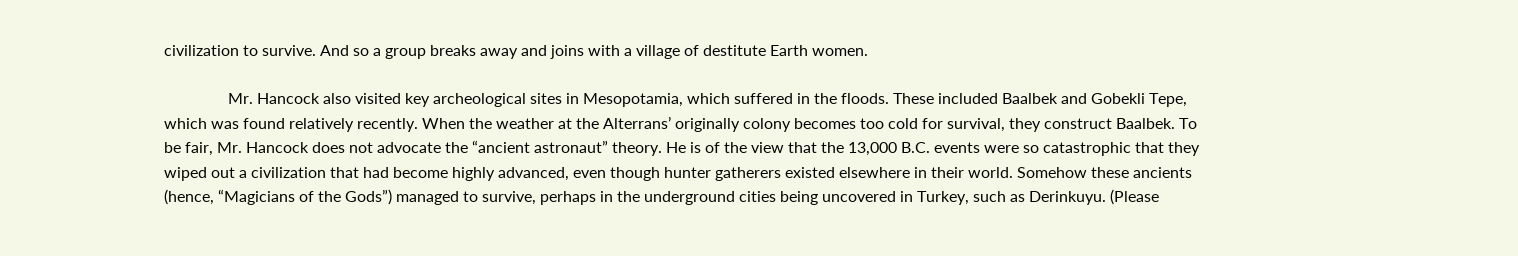civilization to survive. And so a group breaks away and joins with a village of destitute Earth women.

                Mr. Hancock also visited key archeological sites in Mesopotamia, which suffered in the floods. These included Baalbek and Gobekli Tepe, which was found relatively recently. When the weather at the Alterrans’ originally colony becomes too cold for survival, they construct Baalbek. To be fair, Mr. Hancock does not advocate the “ancient astronaut” theory. He is of the view that the 13,000 B.C. events were so catastrophic that they wiped out a civilization that had become highly advanced, even though hunter gatherers existed elsewhere in their world. Somehow these ancients (hence, “Magicians of the Gods”) managed to survive, perhaps in the underground cities being uncovered in Turkey, such as Derinkuyu. (Please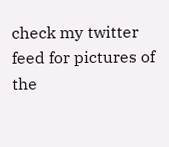check my twitter feed for pictures of the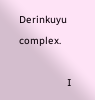Derinkuyu complex.

                I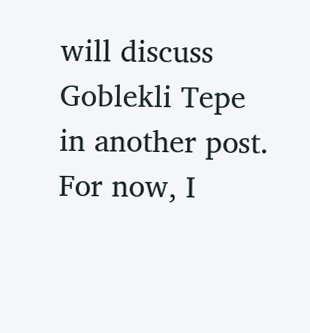will discuss Goblekli Tepe in another post. For now, I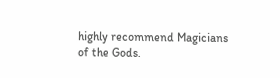highly recommend Magicians of the Gods.